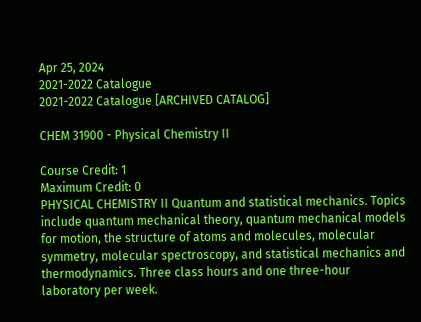Apr 25, 2024
2021-2022 Catalogue
2021-2022 Catalogue [ARCHIVED CATALOG]

CHEM 31900 - Physical Chemistry II

Course Credit: 1
Maximum Credit: 0
PHYSICAL CHEMISTRY II Quantum and statistical mechanics. Topics include quantum mechanical theory, quantum mechanical models for motion, the structure of atoms and molecules, molecular symmetry, molecular spectroscopy, and statistical mechanics and thermodynamics. Three class hours and one three-hour laboratory per week.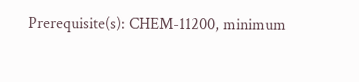Prerequisite(s): CHEM-11200, minimum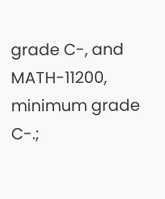grade C-, and MATH-11200, minimum grade C-.;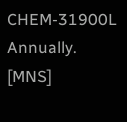CHEM-31900L Annually. [MNS]